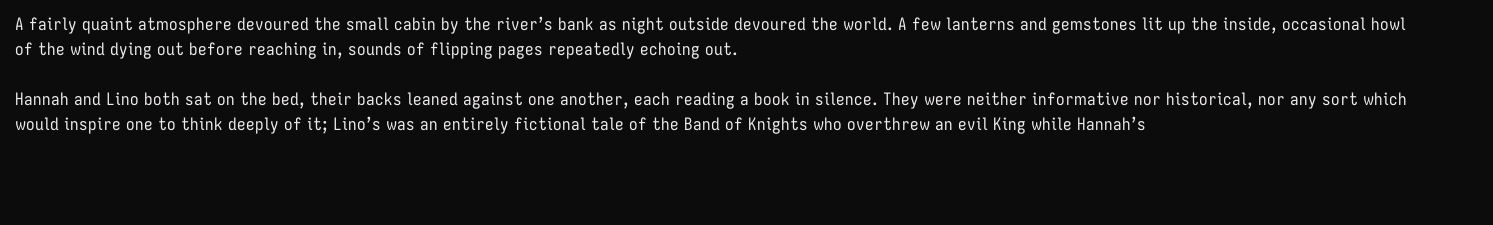A fairly quaint atmosphere devoured the small cabin by the river’s bank as night outside devoured the world. A few lanterns and gemstones lit up the inside, occasional howl of the wind dying out before reaching in, sounds of flipping pages repeatedly echoing out.

Hannah and Lino both sat on the bed, their backs leaned against one another, each reading a book in silence. They were neither informative nor historical, nor any sort which would inspire one to think deeply of it; Lino’s was an entirely fictional tale of the Band of Knights who overthrew an evil King while Hannah’s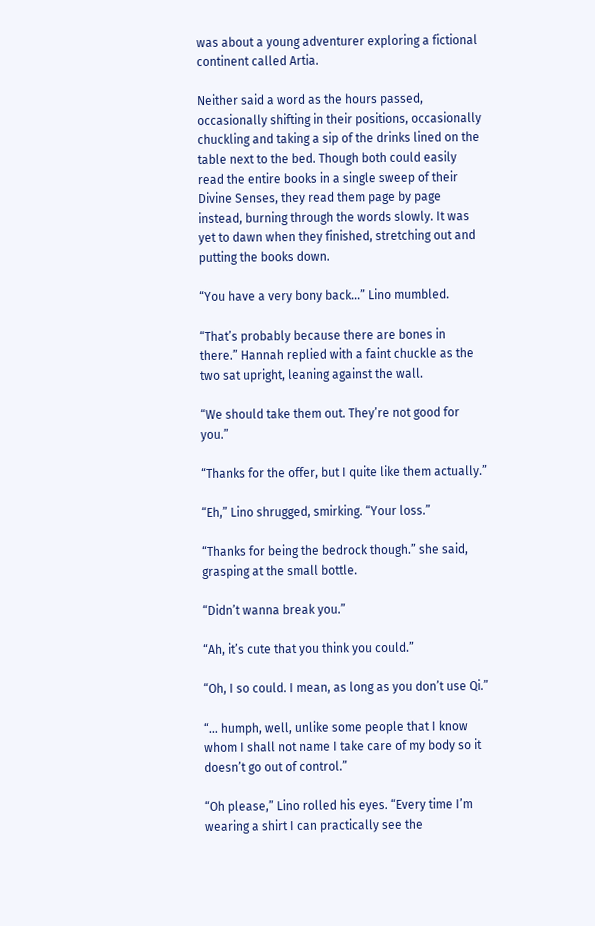was about a young adventurer exploring a fictional continent called Artia.

Neither said a word as the hours passed, occasionally shifting in their positions, occasionally chuckling and taking a sip of the drinks lined on the table next to the bed. Though both could easily read the entire books in a single sweep of their Divine Senses, they read them page by page instead, burning through the words slowly. It was yet to dawn when they finished, stretching out and putting the books down.

“You have a very bony back...” Lino mumbled.

“That’s probably because there are bones in there.” Hannah replied with a faint chuckle as the two sat upright, leaning against the wall.

“We should take them out. They’re not good for you.”

“Thanks for the offer, but I quite like them actually.”

“Eh,” Lino shrugged, smirking. “Your loss.”

“Thanks for being the bedrock though.” she said, grasping at the small bottle.

“Didn’t wanna break you.”

“Ah, it’s cute that you think you could.”

“Oh, I so could. I mean, as long as you don’t use Qi.”

“... humph, well, unlike some people that I know whom I shall not name I take care of my body so it doesn’t go out of control.”

“Oh please,” Lino rolled his eyes. “Every time I’m wearing a shirt I can practically see the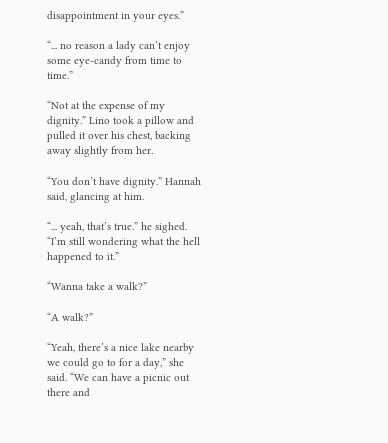disappointment in your eyes.”

“... no reason a lady can’t enjoy some eye-candy from time to time.”

“Not at the expense of my dignity.” Lino took a pillow and pulled it over his chest, backing away slightly from her.

“You don’t have dignity.” Hannah said, glancing at him.

“... yeah, that’s true.” he sighed. “I’m still wondering what the hell happened to it.”

“Wanna take a walk?”

“A walk?”

“Yeah, there’s a nice lake nearby we could go to for a day,” she said. “We can have a picnic out there and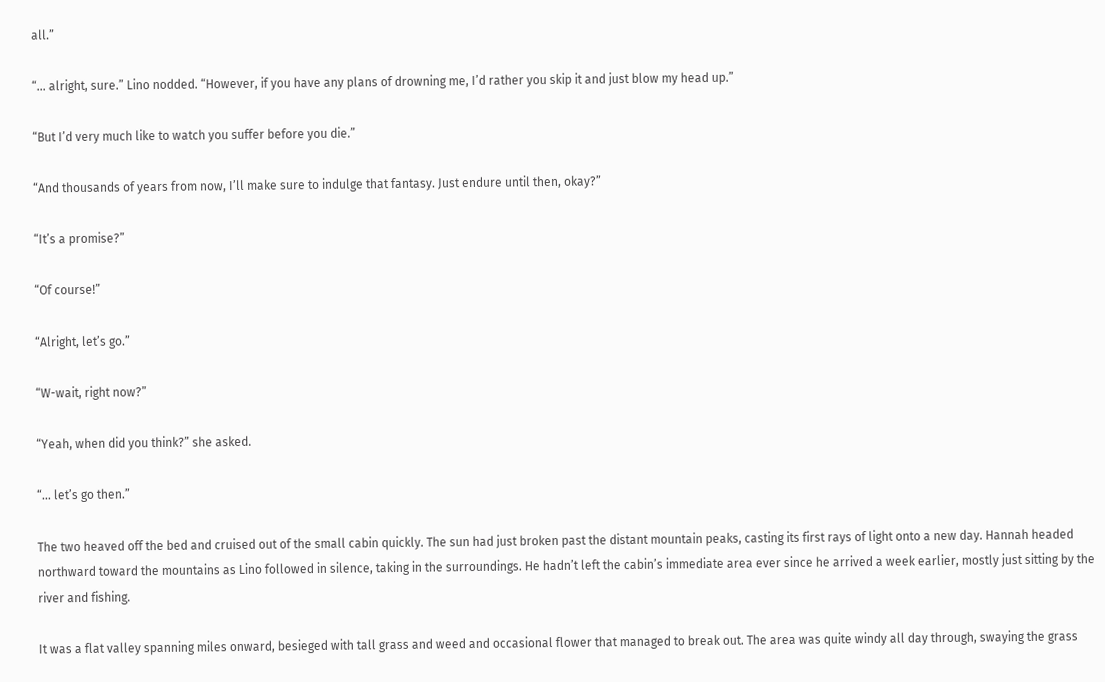all.”

“... alright, sure.” Lino nodded. “However, if you have any plans of drowning me, I’d rather you skip it and just blow my head up.”

“But I’d very much like to watch you suffer before you die.”

“And thousands of years from now, I’ll make sure to indulge that fantasy. Just endure until then, okay?”

“It’s a promise?”

“Of course!”

“Alright, let’s go.”

“W-wait, right now?”

“Yeah, when did you think?” she asked.

“... let’s go then.”

The two heaved off the bed and cruised out of the small cabin quickly. The sun had just broken past the distant mountain peaks, casting its first rays of light onto a new day. Hannah headed northward toward the mountains as Lino followed in silence, taking in the surroundings. He hadn’t left the cabin’s immediate area ever since he arrived a week earlier, mostly just sitting by the river and fishing.

It was a flat valley spanning miles onward, besieged with tall grass and weed and occasional flower that managed to break out. The area was quite windy all day through, swaying the grass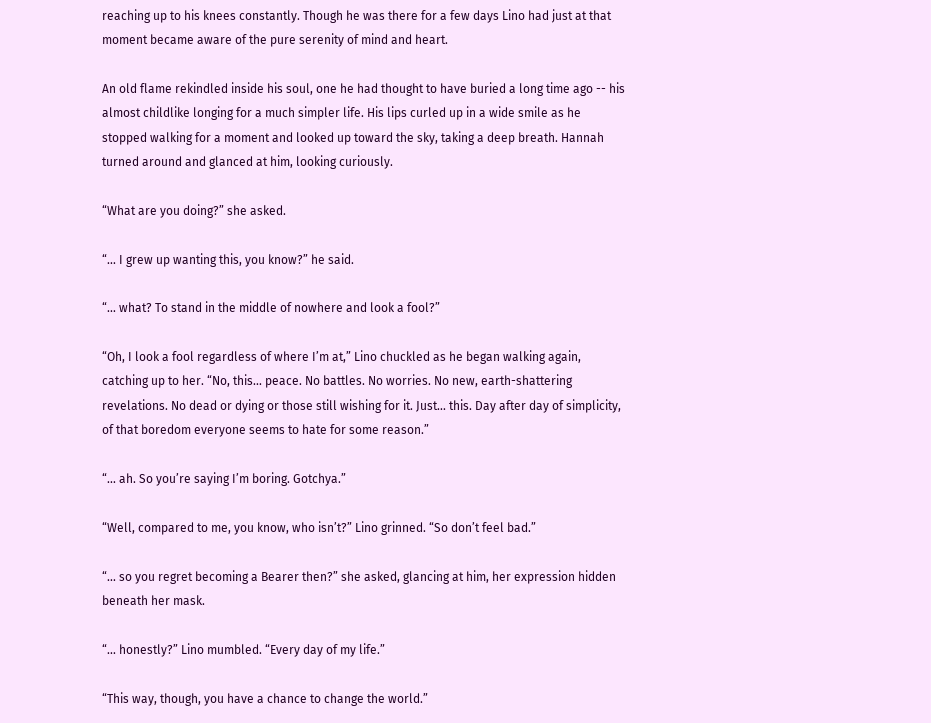reaching up to his knees constantly. Though he was there for a few days Lino had just at that moment became aware of the pure serenity of mind and heart.

An old flame rekindled inside his soul, one he had thought to have buried a long time ago -- his almost childlike longing for a much simpler life. His lips curled up in a wide smile as he stopped walking for a moment and looked up toward the sky, taking a deep breath. Hannah turned around and glanced at him, looking curiously.

“What are you doing?” she asked.

“... I grew up wanting this, you know?” he said.

“... what? To stand in the middle of nowhere and look a fool?”

“Oh, I look a fool regardless of where I’m at,” Lino chuckled as he began walking again, catching up to her. “No, this... peace. No battles. No worries. No new, earth-shattering revelations. No dead or dying or those still wishing for it. Just... this. Day after day of simplicity, of that boredom everyone seems to hate for some reason.”

“... ah. So you’re saying I’m boring. Gotchya.”

“Well, compared to me, you know, who isn’t?” Lino grinned. “So don’t feel bad.”

“... so you regret becoming a Bearer then?” she asked, glancing at him, her expression hidden beneath her mask.

“... honestly?” Lino mumbled. “Every day of my life.”

“This way, though, you have a chance to change the world.”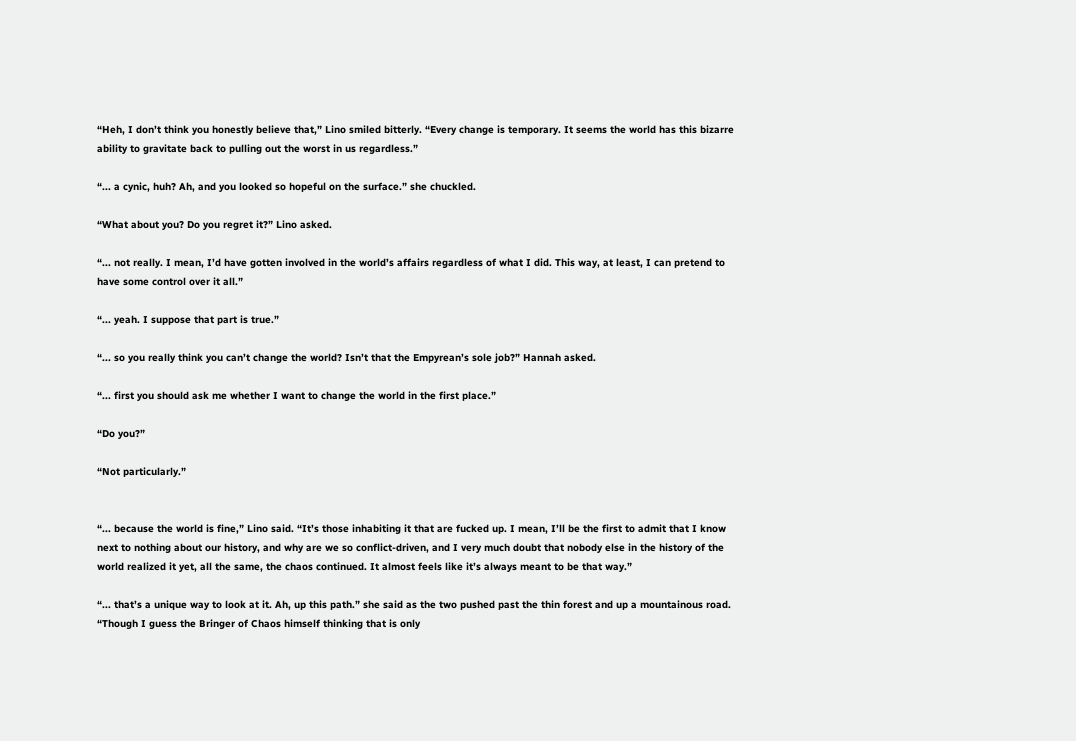“Heh, I don’t think you honestly believe that,” Lino smiled bitterly. “Every change is temporary. It seems the world has this bizarre ability to gravitate back to pulling out the worst in us regardless.”

“... a cynic, huh? Ah, and you looked so hopeful on the surface.” she chuckled.

“What about you? Do you regret it?” Lino asked.

“... not really. I mean, I’d have gotten involved in the world’s affairs regardless of what I did. This way, at least, I can pretend to have some control over it all.”

“... yeah. I suppose that part is true.”

“... so you really think you can’t change the world? Isn’t that the Empyrean’s sole job?” Hannah asked.

“... first you should ask me whether I want to change the world in the first place.”

“Do you?”

“Not particularly.”


“... because the world is fine,” Lino said. “It’s those inhabiting it that are fucked up. I mean, I’ll be the first to admit that I know next to nothing about our history, and why are we so conflict-driven, and I very much doubt that nobody else in the history of the world realized it yet, all the same, the chaos continued. It almost feels like it’s always meant to be that way.”

“... that’s a unique way to look at it. Ah, up this path.” she said as the two pushed past the thin forest and up a mountainous road. “Though I guess the Bringer of Chaos himself thinking that is only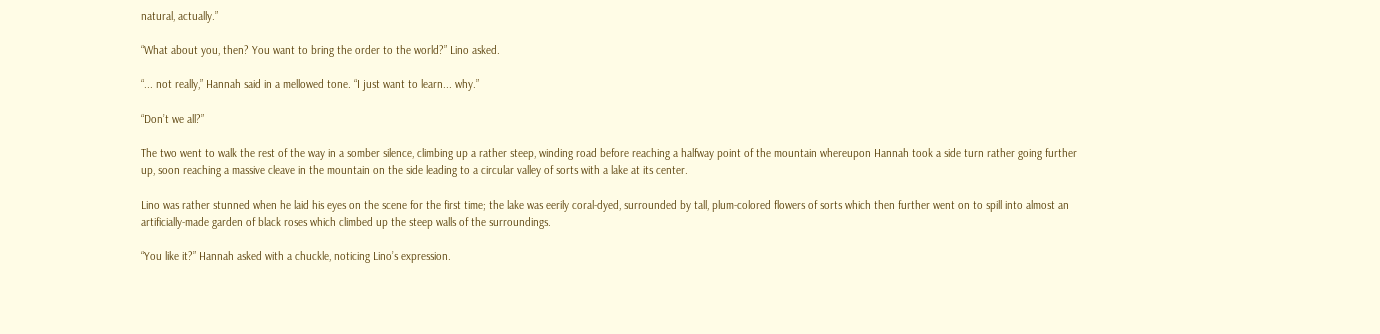natural, actually.”

“What about you, then? You want to bring the order to the world?” Lino asked.

“... not really,” Hannah said in a mellowed tone. “I just want to learn... why.”

“Don’t we all?”

The two went to walk the rest of the way in a somber silence, climbing up a rather steep, winding road before reaching a halfway point of the mountain whereupon Hannah took a side turn rather going further up, soon reaching a massive cleave in the mountain on the side leading to a circular valley of sorts with a lake at its center.

Lino was rather stunned when he laid his eyes on the scene for the first time; the lake was eerily coral-dyed, surrounded by tall, plum-colored flowers of sorts which then further went on to spill into almost an artificially-made garden of black roses which climbed up the steep walls of the surroundings.

“You like it?” Hannah asked with a chuckle, noticing Lino’s expression.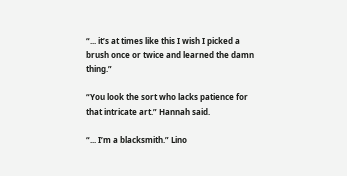“... it’s at times like this I wish I picked a brush once or twice and learned the damn thing.”

“You look the sort who lacks patience for that intricate art.” Hannah said.

“... I’m a blacksmith.” Lino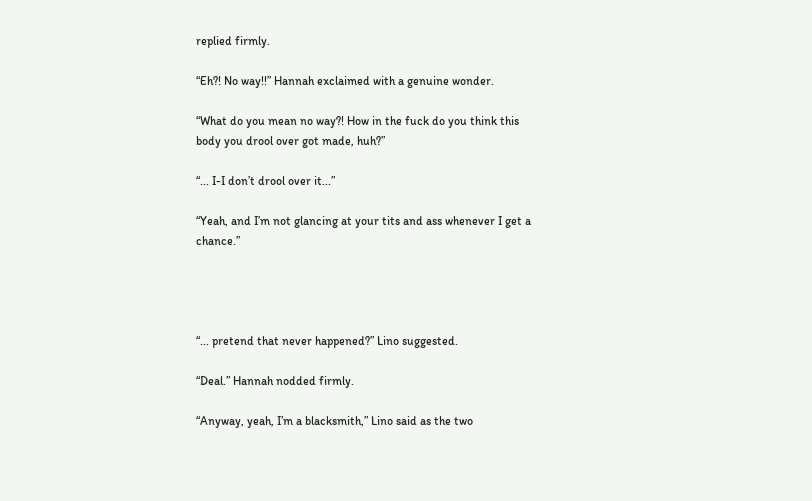replied firmly.

“Eh?! No way!!” Hannah exclaimed with a genuine wonder.

“What do you mean no way?! How in the fuck do you think this body you drool over got made, huh?”

“... I-I don’t drool over it...”

“Yeah, and I’m not glancing at your tits and ass whenever I get a chance.”




“... pretend that never happened?” Lino suggested.

“Deal.” Hannah nodded firmly.

“Anyway, yeah, I’m a blacksmith,” Lino said as the two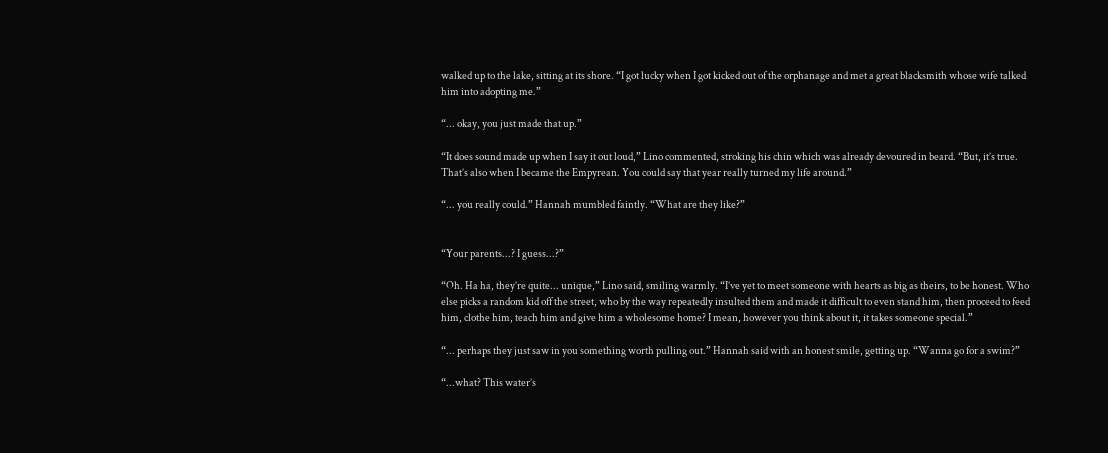walked up to the lake, sitting at its shore. “I got lucky when I got kicked out of the orphanage and met a great blacksmith whose wife talked him into adopting me.”

“... okay, you just made that up.”

“It does sound made up when I say it out loud,” Lino commented, stroking his chin which was already devoured in beard. “But, it’s true. That’s also when I became the Empyrean. You could say that year really turned my life around.”

“... you really could.” Hannah mumbled faintly. “What are they like?”


“Your parents...? I guess...?”

“Oh. Ha ha, they’re quite... unique,” Lino said, smiling warmly. “I’ve yet to meet someone with hearts as big as theirs, to be honest. Who else picks a random kid off the street, who by the way repeatedly insulted them and made it difficult to even stand him, then proceed to feed him, clothe him, teach him and give him a wholesome home? I mean, however you think about it, it takes someone special.”

“... perhaps they just saw in you something worth pulling out.” Hannah said with an honest smile, getting up. “Wanna go for a swim?”

“...what? This water’s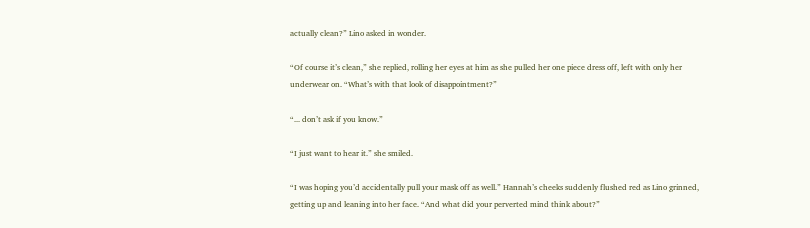actually clean?” Lino asked in wonder.

“Of course it’s clean,” she replied, rolling her eyes at him as she pulled her one piece dress off, left with only her underwear on. “What’s with that look of disappointment?”

“... don’t ask if you know.”

“I just want to hear it.” she smiled.

“I was hoping you’d accidentally pull your mask off as well.” Hannah’s cheeks suddenly flushed red as Lino grinned, getting up and leaning into her face. “And what did your perverted mind think about?”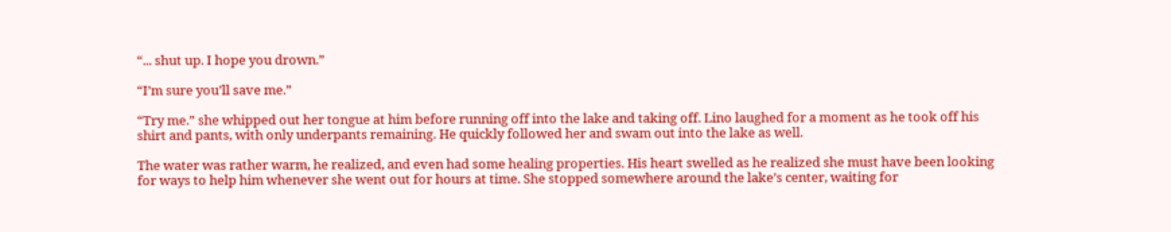“... shut up. I hope you drown.”

“I’m sure you’ll save me.”

“Try me.” she whipped out her tongue at him before running off into the lake and taking off. Lino laughed for a moment as he took off his shirt and pants, with only underpants remaining. He quickly followed her and swam out into the lake as well.

The water was rather warm, he realized, and even had some healing properties. His heart swelled as he realized she must have been looking for ways to help him whenever she went out for hours at time. She stopped somewhere around the lake’s center, waiting for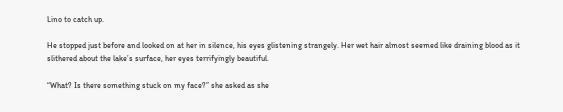Lino to catch up.

He stopped just before and looked on at her in silence, his eyes glistening strangely. Her wet hair almost seemed like draining blood as it slithered about the lake’s surface, her eyes terrifyingly beautiful.

“What? Is there something stuck on my face?” she asked as she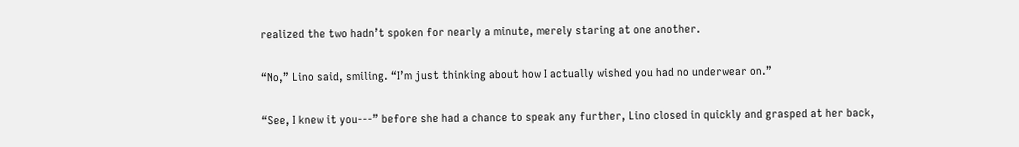realized the two hadn’t spoken for nearly a minute, merely staring at one another.

“No,” Lino said, smiling. “I’m just thinking about how I actually wished you had no underwear on.”

“See, I knew it you---” before she had a chance to speak any further, Lino closed in quickly and grasped at her back,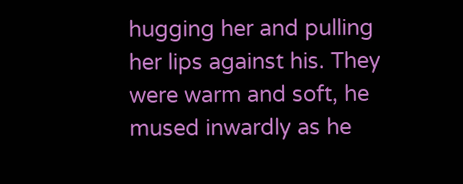hugging her and pulling her lips against his. They were warm and soft, he mused inwardly as he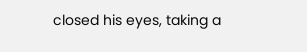closed his eyes, taking a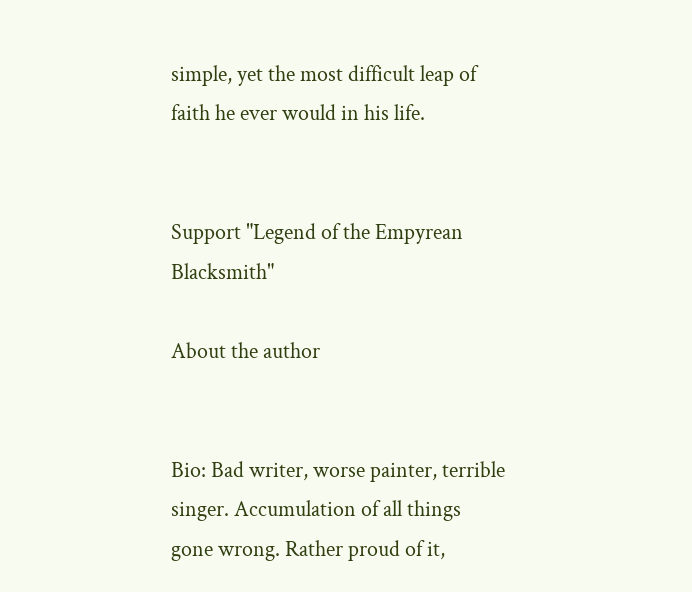simple, yet the most difficult leap of faith he ever would in his life.


Support "Legend of the Empyrean Blacksmith"

About the author


Bio: Bad writer, worse painter, terrible singer. Accumulation of all things gone wrong. Rather proud of it,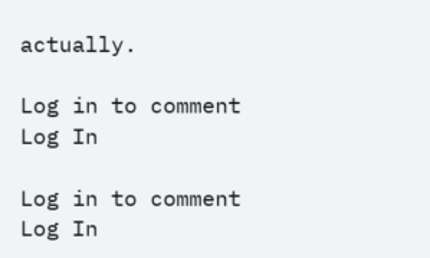actually.

Log in to comment
Log In

Log in to comment
Log In